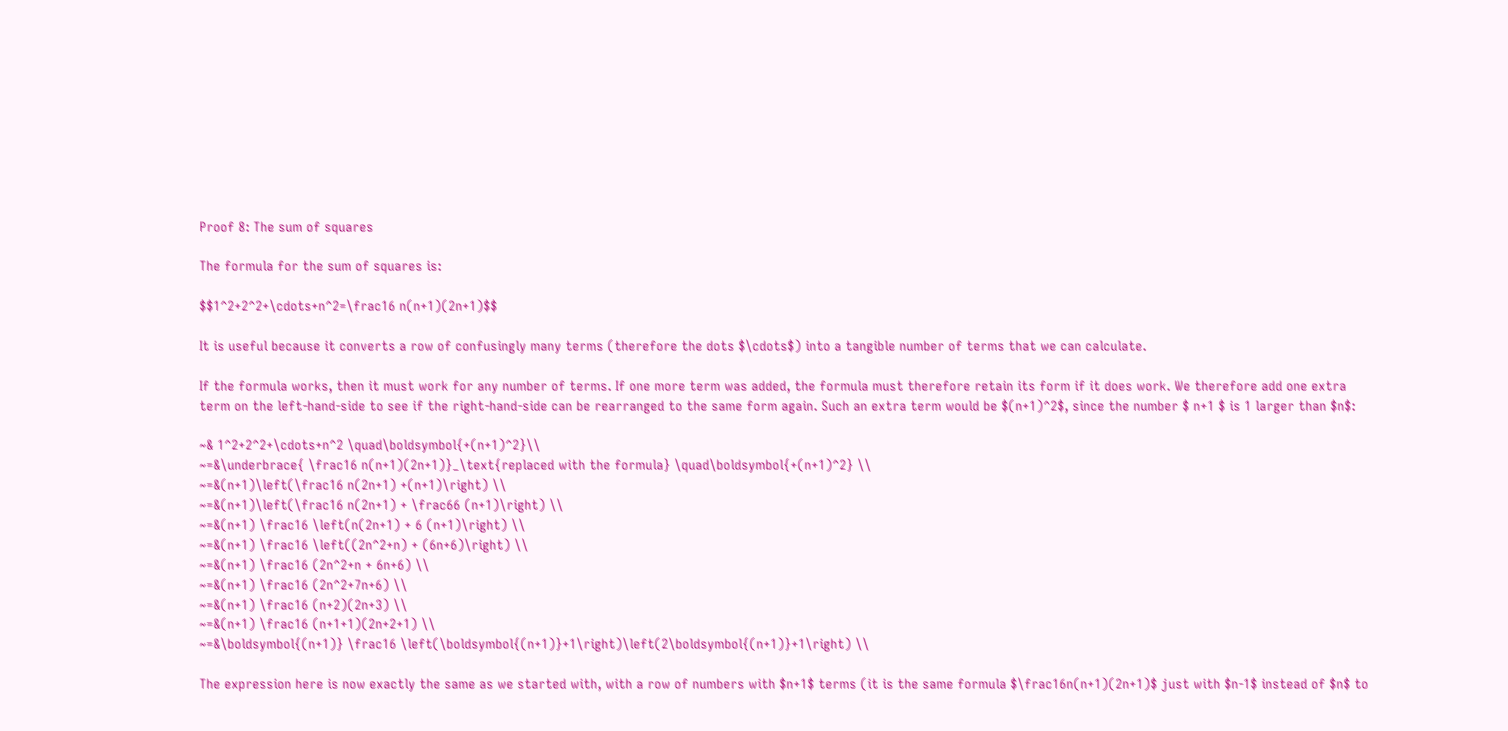Proof 8: The sum of squares

The formula for the sum of squares is:

$$1^2+2^2+\cdots+n^2=\frac16 n(n+1)(2n+1)$$

It is useful because it converts a row of confusingly many terms (therefore the dots $\cdots$) into a tangible number of terms that we can calculate.

If the formula works, then it must work for any number of terms. If one more term was added, the formula must therefore retain its form if it does work. We therefore add one extra term on the left-hand-side to see if the right-hand-side can be rearranged to the same form again. Such an extra term would be $(n+1)^2$, since the number $ n+1 $ is 1 larger than $n$:

~& 1^2+2^2+\cdots+n^2 \quad\boldsymbol{+(n+1)^2}\\
~=&\underbrace{ \frac16 n(n+1)(2n+1)}_\text{replaced with the formula} \quad\boldsymbol{+(n+1)^2} \\
~=&(n+1)\left(\frac16 n(2n+1) +(n+1)\right) \\
~=&(n+1)\left(\frac16 n(2n+1) + \frac66 (n+1)\right) \\
~=&(n+1) \frac16 \left(n(2n+1) + 6 (n+1)\right) \\
~=&(n+1) \frac16 \left((2n^2+n) + (6n+6)\right) \\
~=&(n+1) \frac16 (2n^2+n + 6n+6) \\
~=&(n+1) \frac16 (2n^2+7n+6) \\
~=&(n+1) \frac16 (n+2)(2n+3) \\
~=&(n+1) \frac16 (n+1+1)(2n+2+1) \\
~=&\boldsymbol{(n+1)} \frac16 \left(\boldsymbol{(n+1)}+1\right)\left(2\boldsymbol{(n+1)}+1\right) \\

The expression here is now exactly the same as we started with, with a row of numbers with $n+1$ terms (it is the same formula $\frac16n(n+1)(2n+1)$ just with $n-1$ instead of $n$ to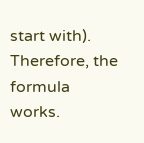start with). Therefore, the formula works.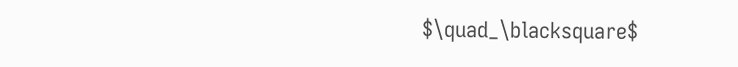$\quad_\blacksquare$